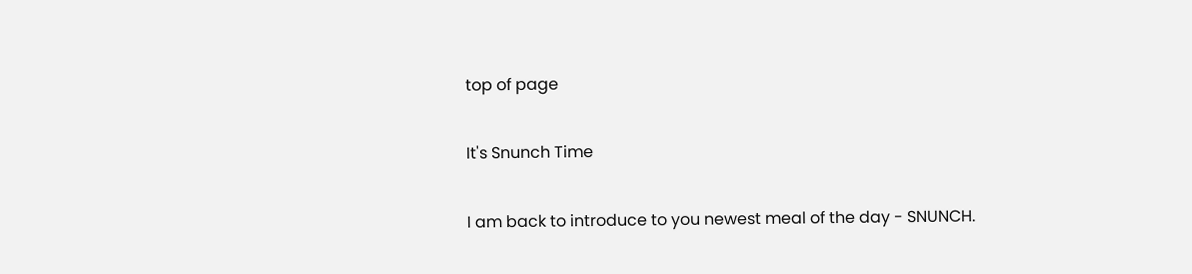top of page

It's Snunch Time

I am back to introduce to you newest meal of the day - SNUNCH.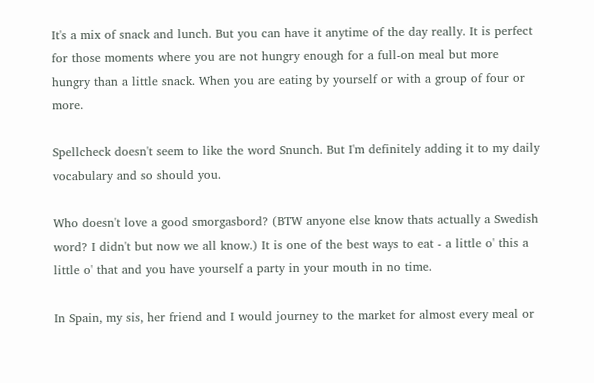It's a mix of snack and lunch. But you can have it anytime of the day really. It is perfect for those moments where you are not hungry enough for a full-on meal but more hungry than a little snack. When you are eating by yourself or with a group of four or more.

Spellcheck doesn't seem to like the word Snunch. But I'm definitely adding it to my daily vocabulary and so should you.

Who doesn't love a good smorgasbord? (BTW anyone else know thats actually a Swedish word? I didn't but now we all know.) It is one of the best ways to eat - a little o' this a little o' that and you have yourself a party in your mouth in no time.

In Spain, my sis, her friend and I would journey to the market for almost every meal or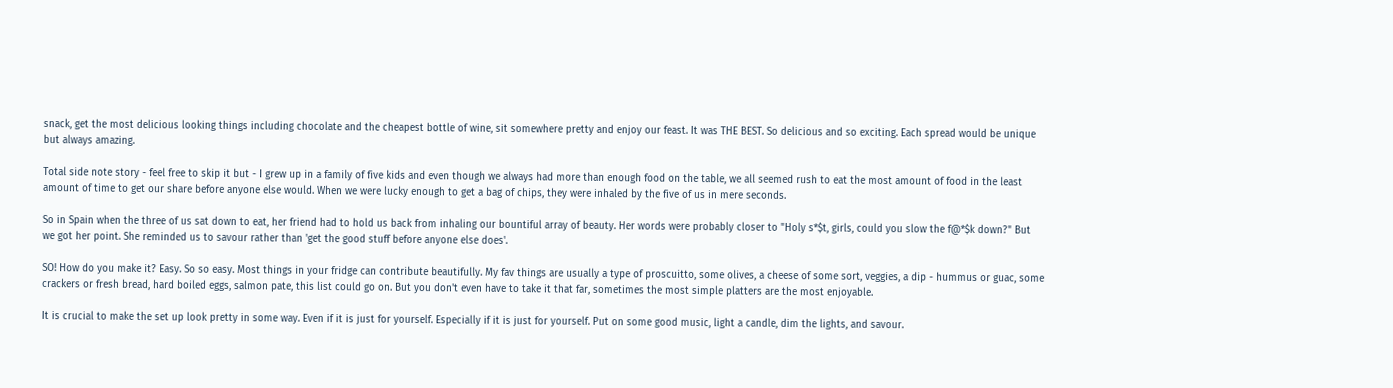snack, get the most delicious looking things including chocolate and the cheapest bottle of wine, sit somewhere pretty and enjoy our feast. It was THE BEST. So delicious and so exciting. Each spread would be unique but always amazing.

Total side note story - feel free to skip it but - I grew up in a family of five kids and even though we always had more than enough food on the table, we all seemed rush to eat the most amount of food in the least amount of time to get our share before anyone else would. When we were lucky enough to get a bag of chips, they were inhaled by the five of us in mere seconds.

So in Spain when the three of us sat down to eat, her friend had to hold us back from inhaling our bountiful array of beauty. Her words were probably closer to "Holy s*$t, girls, could you slow the f@*$k down?" But we got her point. She reminded us to savour rather than 'get the good stuff before anyone else does'.

SO! How do you make it? Easy. So so easy. Most things in your fridge can contribute beautifully. My fav things are usually a type of proscuitto, some olives, a cheese of some sort, veggies, a dip - hummus or guac, some crackers or fresh bread, hard boiled eggs, salmon pate, this list could go on. But you don't even have to take it that far, sometimes the most simple platters are the most enjoyable.

It is crucial to make the set up look pretty in some way. Even if it is just for yourself. Especially if it is just for yourself. Put on some good music, light a candle, dim the lights, and savour.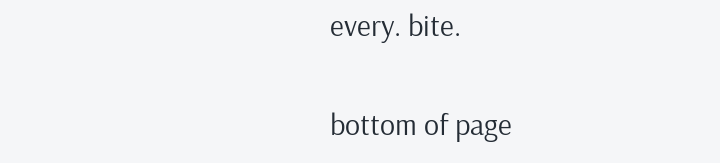every. bite.


bottom of page